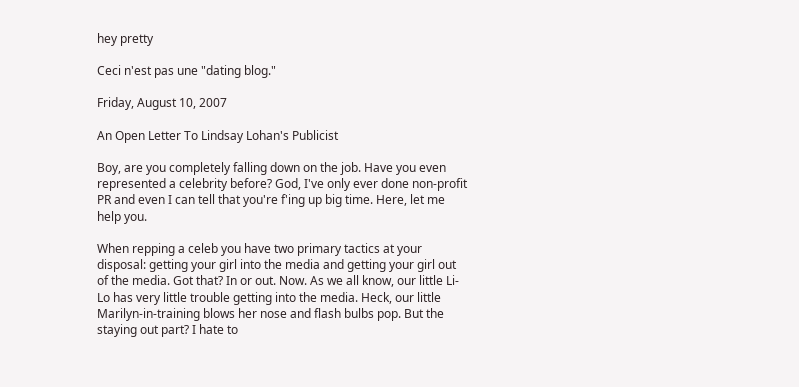hey pretty

Ceci n'est pas une "dating blog."

Friday, August 10, 2007

An Open Letter To Lindsay Lohan's Publicist

Boy, are you completely falling down on the job. Have you even represented a celebrity before? God, I've only ever done non-profit PR and even I can tell that you're f'ing up big time. Here, let me help you.

When repping a celeb you have two primary tactics at your disposal: getting your girl into the media and getting your girl out of the media. Got that? In or out. Now. As we all know, our little Li-Lo has very little trouble getting into the media. Heck, our little Marilyn-in-training blows her nose and flash bulbs pop. But the staying out part? I hate to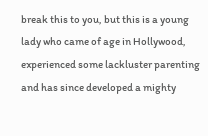break this to you, but this is a young lady who came of age in Hollywood, experienced some lackluster parenting and has since developed a mighty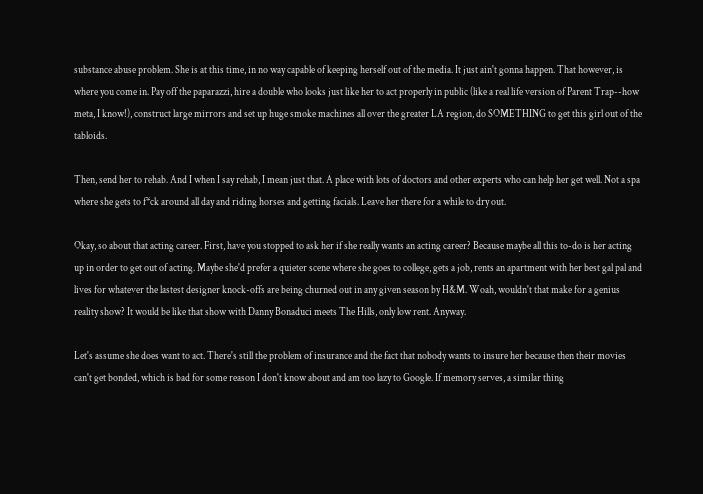substance abuse problem. She is at this time, in no way capable of keeping herself out of the media. It just ain't gonna happen. That however, is where you come in. Pay off the paparazzi, hire a double who looks just like her to act properly in public (like a real life version of Parent Trap--how meta, I know!), construct large mirrors and set up huge smoke machines all over the greater LA region, do SOMETHING to get this girl out of the tabloids.

Then, send her to rehab. And I when I say rehab, I mean just that. A place with lots of doctors and other experts who can help her get well. Not a spa where she gets to f*ck around all day and riding horses and getting facials. Leave her there for a while to dry out.

Okay, so about that acting career. First, have you stopped to ask her if she really wants an acting career? Because maybe all this to-do is her acting up in order to get out of acting. Maybe she'd prefer a quieter scene where she goes to college, gets a job, rents an apartment with her best gal pal and lives for whatever the lastest designer knock-offs are being churned out in any given season by H&M. Woah, wouldn't that make for a genius reality show? It would be like that show with Danny Bonaduci meets The Hills, only low rent. Anyway.

Let's assume she does want to act. There's still the problem of insurance and the fact that nobody wants to insure her because then their movies can't get bonded, which is bad for some reason I don't know about and am too lazy to Google. If memory serves, a similar thing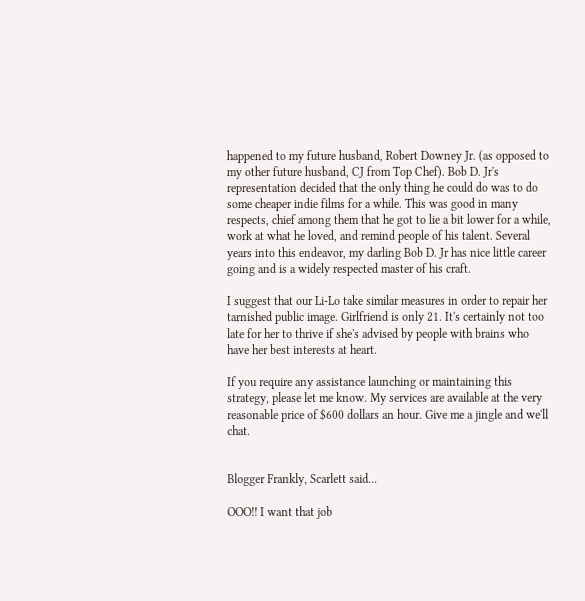happened to my future husband, Robert Downey Jr. (as opposed to my other future husband, CJ from Top Chef). Bob D. Jr's representation decided that the only thing he could do was to do some cheaper indie films for a while. This was good in many respects, chief among them that he got to lie a bit lower for a while, work at what he loved, and remind people of his talent. Several years into this endeavor, my darling Bob D. Jr has nice little career going and is a widely respected master of his craft.

I suggest that our Li-Lo take similar measures in order to repair her tarnished public image. Girlfriend is only 21. It's certainly not too late for her to thrive if she's advised by people with brains who have her best interests at heart.

If you require any assistance launching or maintaining this strategy, please let me know. My services are available at the very reasonable price of $600 dollars an hour. Give me a jingle and we'll chat.


Blogger Frankly, Scarlett said...

OOO!! I want that job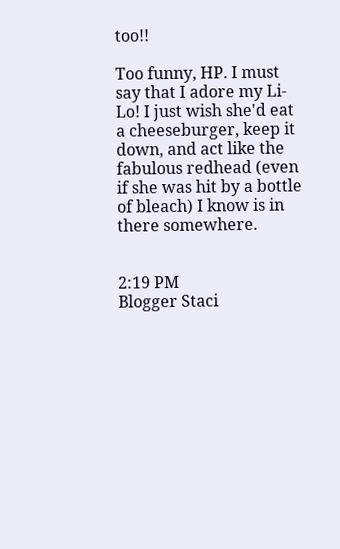too!!

Too funny, HP. I must say that I adore my Li-Lo! I just wish she'd eat a cheeseburger, keep it down, and act like the fabulous redhead (even if she was hit by a bottle of bleach) I know is in there somewhere.


2:19 PM
Blogger Staci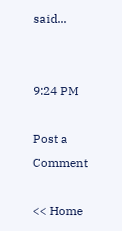said...


9:24 PM

Post a Comment

<< Home